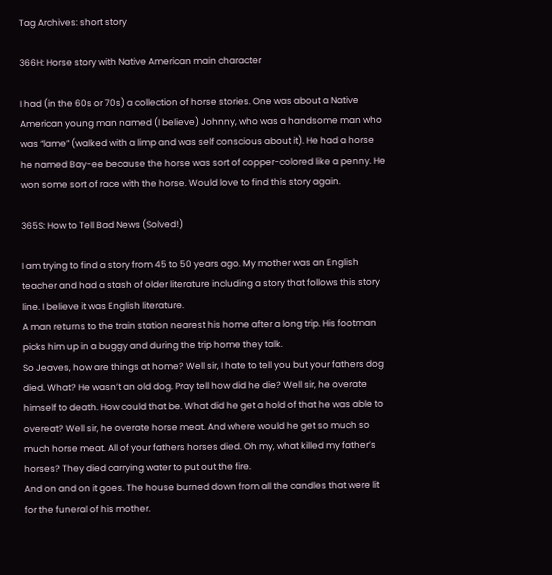Tag Archives: short story

366H: Horse story with Native American main character

I had (in the 60s or 70s) a collection of horse stories. One was about a Native American young man named (I believe) Johnny, who was a handsome man who was “lame” (walked with a limp and was self conscious about it). He had a horse he named Bay-ee because the horse was sort of copper-colored like a penny. He won some sort of race with the horse. Would love to find this story again.

365S: How to Tell Bad News (Solved!)

I am trying to find a story from 45 to 50 years ago. My mother was an English teacher and had a stash of older literature including a story that follows this story line. I believe it was English literature.
A man returns to the train station nearest his home after a long trip. His footman picks him up in a buggy and during the trip home they talk.
So Jeaves, how are things at home? Well sir, I hate to tell you but your fathers dog died. What? He wasn’t an old dog. Pray tell how did he die? Well sir, he overate himself to death. How could that be. What did he get a hold of that he was able to overeat? Well sir, he overate horse meat. And where would he get so much so much horse meat. All of your fathers horses died. Oh my, what killed my father’s horses? They died carrying water to put out the fire.
And on and on it goes. The house burned down from all the candles that were lit for the funeral of his mother.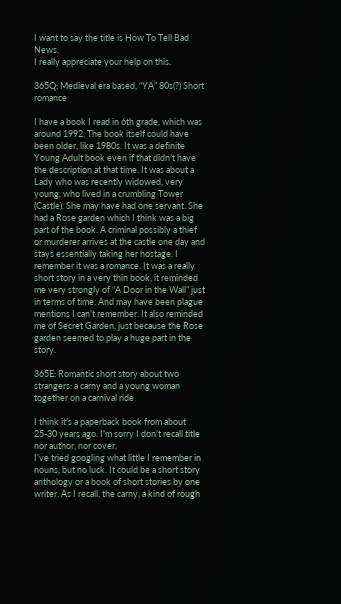I want to say the title is How To Tell Bad News.
I really appreciate your help on this.

365Q: Medieval era based, “YA” 80s(?) Short romance

I have a book I read in 6th grade, which was around 1992. The book itself could have been older, like 1980s. It was a definite Young Adult book even if that didn’t have the description at that time. It was about a Lady who was recently widowed, very young, who lived in a crumbling Tower (Castle). She may have had one servant. She had a Rose garden which I think was a big part of the book. A criminal possibly a thief or murderer arrives at the castle one day and stays essentially taking her hostage. I remember it was a romance. It was a really short story in a very thin book, it reminded me very strongly of “A Door in the Wall” just in terms of time. And may have been plague mentions I can’t remember. It also reminded me of Secret Garden, just because the Rose garden seemed to play a huge part in the story.

365E: Romantic short story about two strangers: a carny and a young woman together on a carnival ride

I think it’s a paperback book from about 25-30 years ago. I’m sorry I don’t recall title nor author, nor cover.
I’ve tried googling what little I remember in nouns, but no luck. It could be a short story
anthology or a book of short stories by one writer. As I recall, the carny, a kind of rough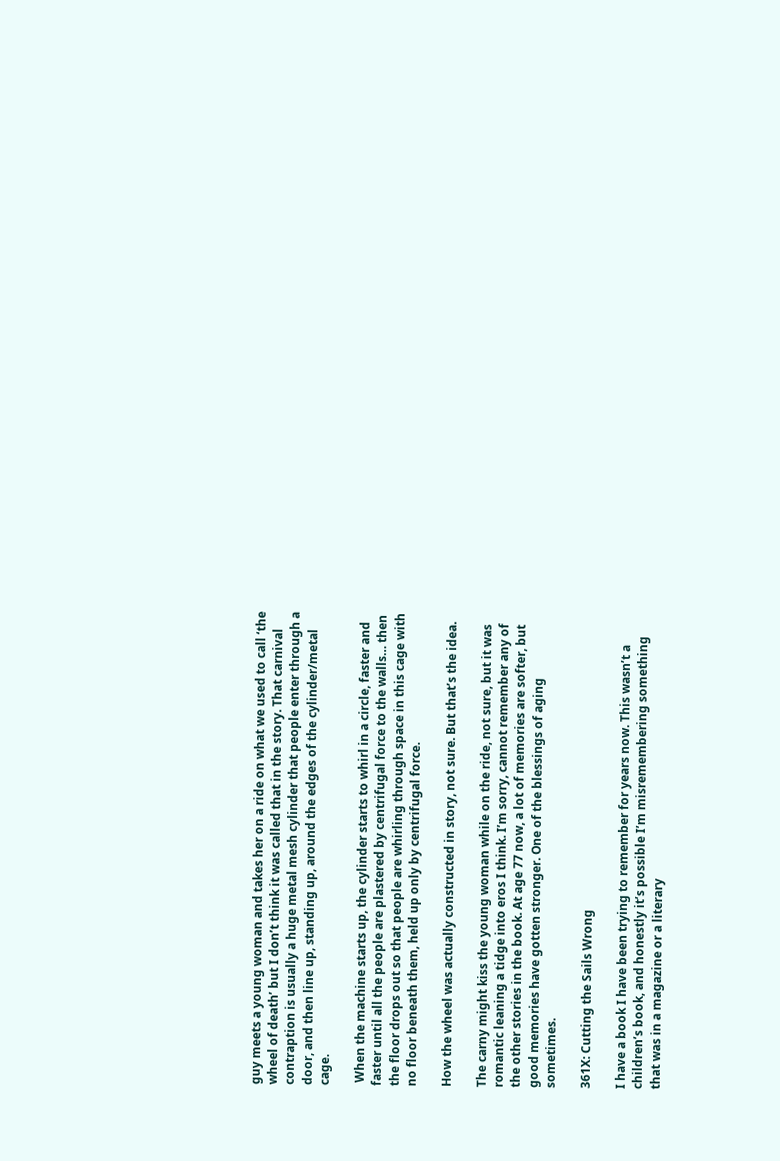guy meets a young woman and takes her on a ride on what we used to call ‘the wheel of death’ but I don’t think it was called that in the story. That carnival contraption is usually a huge metal mesh cylinder that people enter through a door, and then line up, standing up, around the edges of the cylinder/metal cage.

 When the machine starts up, the cylinder starts to whirl in a circle, faster and faster until all the people are plastered by centrifugal force to the walls… then the floor drops out so that people are whirling through space in this cage with no floor beneath them, held up only by centrifugal force.

How the wheel was actually constructed in story, not sure. But that’s the idea.

The carny might kiss the young woman while on the ride, not sure, but it was romantic leaning a tidge into eros I think. I’m sorry, cannot remember any of the other stories in the book. At age 77 now, a lot of memories are softer, but good memories have gotten stronger. One of the blessings of aging sometimes.

361X: Cutting the Sails Wrong

I have a book I have been trying to remember for years now. This wasn’t a children’s book, and honestly it’s possible I’m misremembering something that was in a magazine or a literary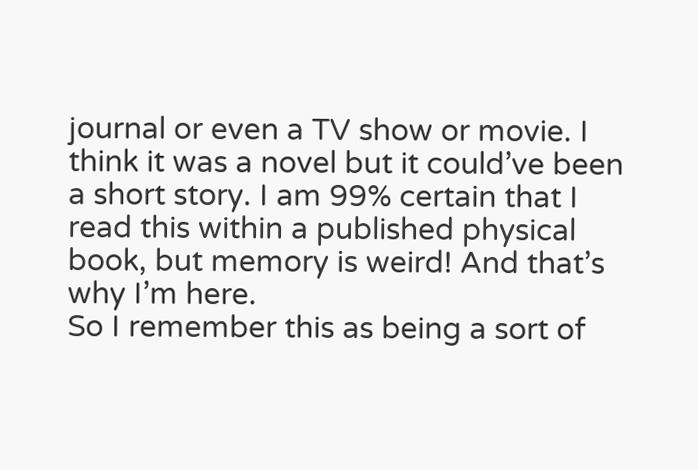journal or even a TV show or movie. I think it was a novel but it could’ve been a short story. I am 99% certain that I read this within a published physical book, but memory is weird! And that’s why I’m here.
So I remember this as being a sort of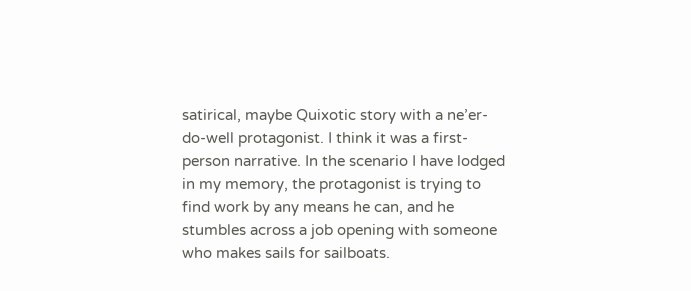satirical, maybe Quixotic story with a ne’er-do-well protagonist. I think it was a first-person narrative. In the scenario I have lodged in my memory, the protagonist is trying to find work by any means he can, and he stumbles across a job opening with someone who makes sails for sailboats.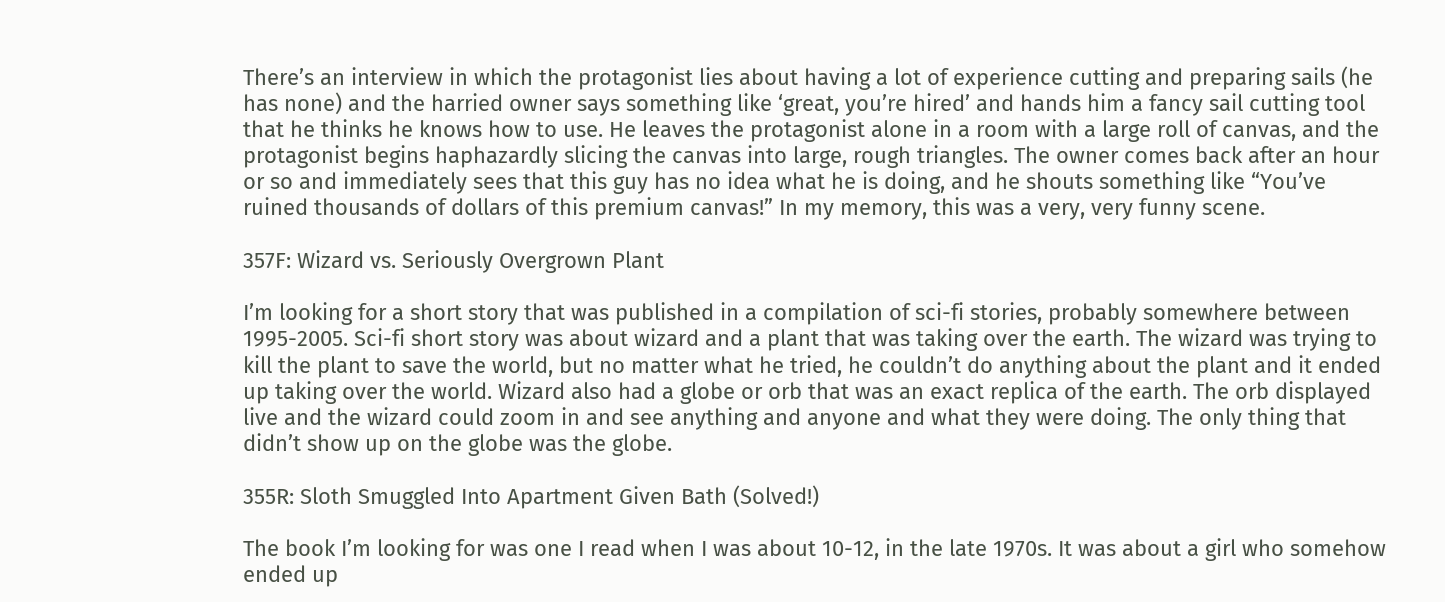There’s an interview in which the protagonist lies about having a lot of experience cutting and preparing sails (he has none) and the harried owner says something like ‘great, you’re hired’ and hands him a fancy sail cutting tool that he thinks he knows how to use. He leaves the protagonist alone in a room with a large roll of canvas, and the protagonist begins haphazardly slicing the canvas into large, rough triangles. The owner comes back after an hour or so and immediately sees that this guy has no idea what he is doing, and he shouts something like “You’ve ruined thousands of dollars of this premium canvas!” In my memory, this was a very, very funny scene.

357F: Wizard vs. Seriously Overgrown Plant

I’m looking for a short story that was published in a compilation of sci-fi stories, probably somewhere between 1995-2005. Sci-fi short story was about wizard and a plant that was taking over the earth. The wizard was trying to kill the plant to save the world, but no matter what he tried, he couldn’t do anything about the plant and it ended up taking over the world. Wizard also had a globe or orb that was an exact replica of the earth. The orb displayed live and the wizard could zoom in and see anything and anyone and what they were doing. The only thing that didn’t show up on the globe was the globe.

355R: Sloth Smuggled Into Apartment Given Bath (Solved!)

The book I’m looking for was one I read when I was about 10-12, in the late 1970s. It was about a girl who somehow ended up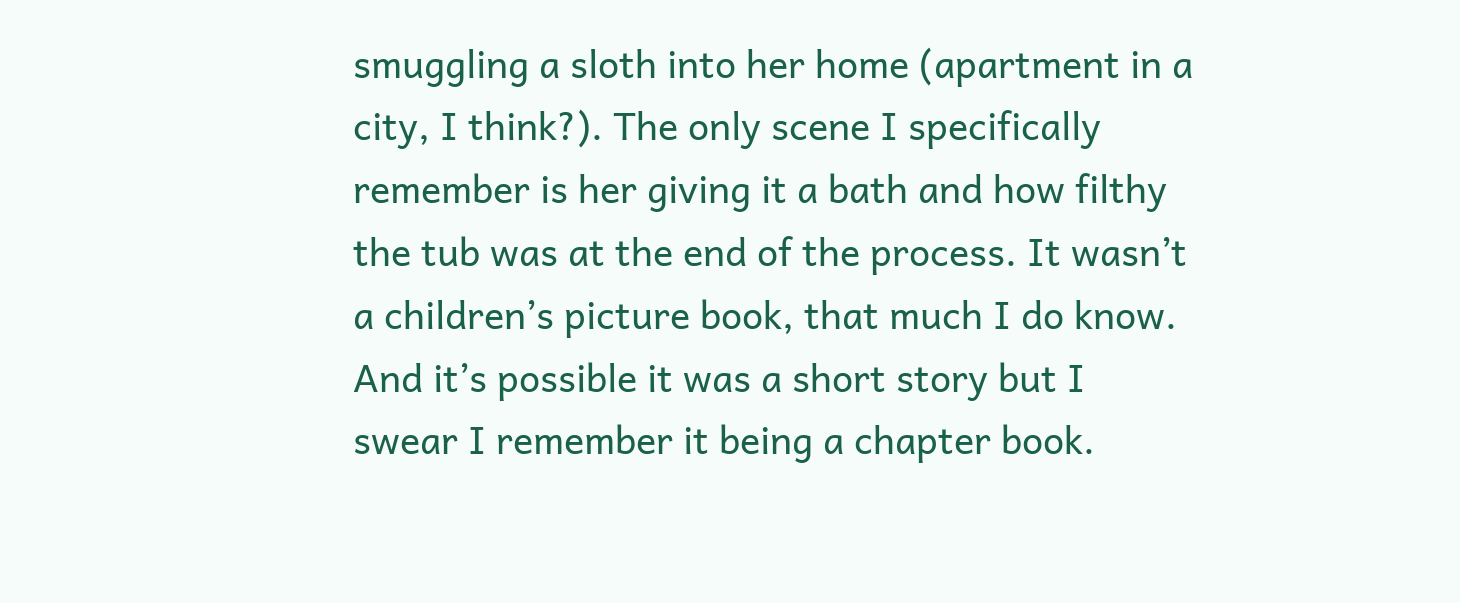smuggling a sloth into her home (apartment in a city, I think?). The only scene I specifically remember is her giving it a bath and how filthy the tub was at the end of the process. It wasn’t a children’s picture book, that much I do know. And it’s possible it was a short story but I swear I remember it being a chapter book.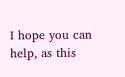I hope you can help, as this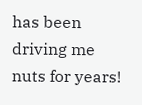has been driving me nuts for years!